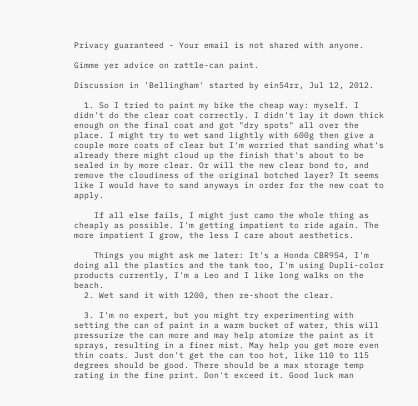Privacy guaranteed - Your email is not shared with anyone.

Gimme yer advice on rattle-can paint.

Discussion in 'Bellingham' started by ein54rr, Jul 12, 2012.

  1. So I tried to paint my bike the cheap way: myself. I didn't do the clear coat correctly. I didn't lay it down thick enough on the final coat and got "dry spots" all over the place. I might try to wet sand lightly with 600g then give a couple more coats of clear but I'm worried that sanding what's already there might cloud up the finish that's about to be sealed in by more clear. Or will the new clear bond to, and remove the cloudiness of the original botched layer? It seems like I would have to sand anyways in order for the new coat to apply.

    If all else fails, I might just camo the whole thing as cheaply as possible. I'm getting impatient to ride again. The more impatient I grow, the less I care about aesthetics.

    Things you might ask me later: It's a Honda CBR954, I'm doing all the plastics and the tank too, I'm using Dupli-color products currently, I'm a Leo and I like long walks on the beach.
  2. Wet sand it with 1200, then re-shoot the clear.

  3. I'm no expert, but you might try experimenting with setting the can of paint in a warm bucket of water, this will pressurize the can more and may help atomize the paint as it sprays, resulting in a finer mist. May help you get more even thin coats. Just don't get the can too hot, like 110 to 115 degrees should be good. There should be a max storage temp rating in the fine print. Don't exceed it. Good luck man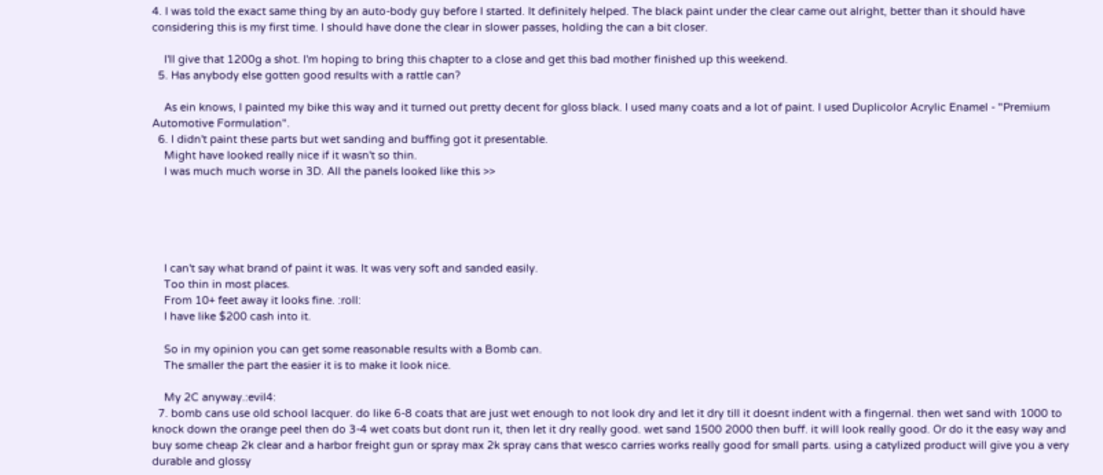4. I was told the exact same thing by an auto-body guy before I started. It definitely helped. The black paint under the clear came out alright, better than it should have considering this is my first time. I should have done the clear in slower passes, holding the can a bit closer.

    I'll give that 1200g a shot. I'm hoping to bring this chapter to a close and get this bad mother finished up this weekend.
  5. Has anybody else gotten good results with a rattle can?

    As ein knows, I painted my bike this way and it turned out pretty decent for gloss black. I used many coats and a lot of paint. I used Duplicolor Acrylic Enamel - "Premium Automotive Formulation".
  6. I didn't paint these parts but wet sanding and buffing got it presentable.
    Might have looked really nice if it wasn't so thin.
    I was much much worse in 3D. All the panels looked like this >>





    I can't say what brand of paint it was. It was very soft and sanded easily.
    Too thin in most places.
    From 10+ feet away it looks fine. :roll:
    I have like $200 cash into it.

    So in my opinion you can get some reasonable results with a Bomb can.
    The smaller the part the easier it is to make it look nice.

    My 2C anyway.:evil4:
  7. bomb cans use old school lacquer. do like 6-8 coats that are just wet enough to not look dry and let it dry till it doesnt indent with a fingernal. then wet sand with 1000 to knock down the orange peel then do 3-4 wet coats but dont run it, then let it dry really good. wet sand 1500 2000 then buff. it will look really good. Or do it the easy way and buy some cheap 2k clear and a harbor freight gun or spray max 2k spray cans that wesco carries works really good for small parts. using a catylized product will give you a very durable and glossy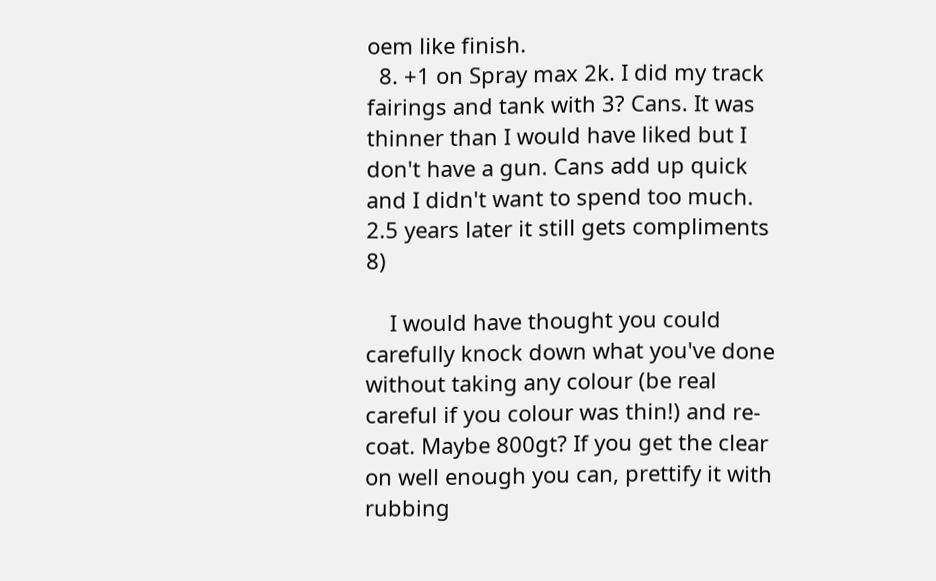oem like finish.
  8. +1 on Spray max 2k. I did my track fairings and tank with 3? Cans. It was thinner than I would have liked but I don't have a gun. Cans add up quick and I didn't want to spend too much. 2.5 years later it still gets compliments 8)

    I would have thought you could carefully knock down what you've done without taking any colour (be real careful if you colour was thin!) and re-coat. Maybe 800gt? If you get the clear on well enough you can, prettify it with rubbing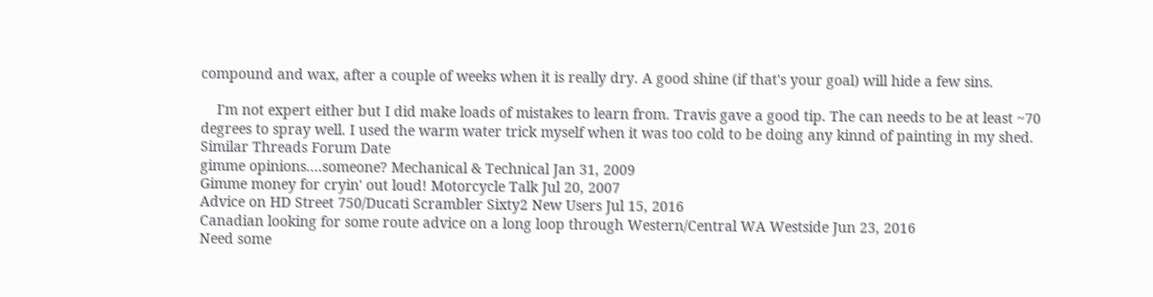compound and wax, after a couple of weeks when it is really dry. A good shine (if that's your goal) will hide a few sins.

    I'm not expert either but I did make loads of mistakes to learn from. Travis gave a good tip. The can needs to be at least ~70 degrees to spray well. I used the warm water trick myself when it was too cold to be doing any kinnd of painting in my shed.
Similar Threads Forum Date
gimme opinions....someone? Mechanical & Technical Jan 31, 2009
Gimme money for cryin' out loud! Motorcycle Talk Jul 20, 2007
Advice on HD Street 750/Ducati Scrambler Sixty2 New Users Jul 15, 2016
Canadian looking for some route advice on a long loop through Western/Central WA Westside Jun 23, 2016
Need some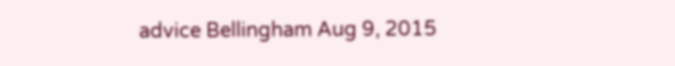advice Bellingham Aug 9, 2015